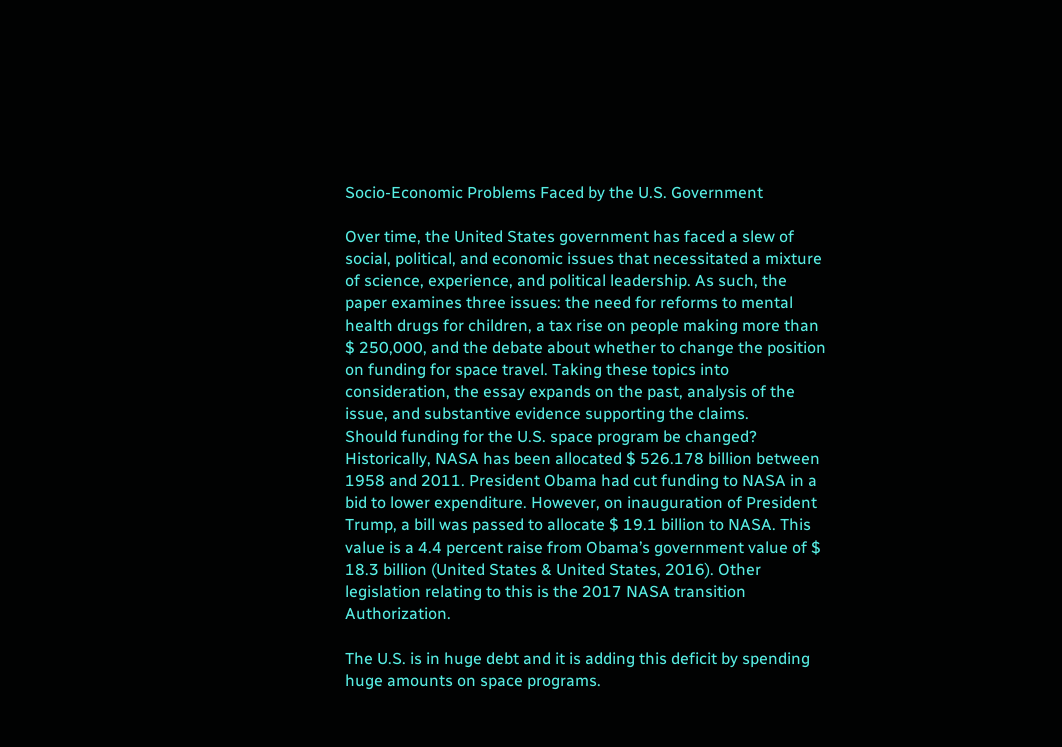Socio-Economic Problems Faced by the U.S. Government

Over time, the United States government has faced a slew of social, political, and economic issues that necessitated a mixture of science, experience, and political leadership. As such, the paper examines three issues: the need for reforms to mental health drugs for children, a tax rise on people making more than $ 250,000, and the debate about whether to change the position on funding for space travel. Taking these topics into consideration, the essay expands on the past, analysis of the issue, and substantive evidence supporting the claims.
Should funding for the U.S. space program be changed?
Historically, NASA has been allocated $ 526.178 billion between 1958 and 2011. President Obama had cut funding to NASA in a bid to lower expenditure. However, on inauguration of President Trump, a bill was passed to allocate $ 19.1 billion to NASA. This value is a 4.4 percent raise from Obama’s government value of $ 18.3 billion (United States & United States, 2016). Other legislation relating to this is the 2017 NASA transition Authorization.

The U.S. is in huge debt and it is adding this deficit by spending huge amounts on space programs.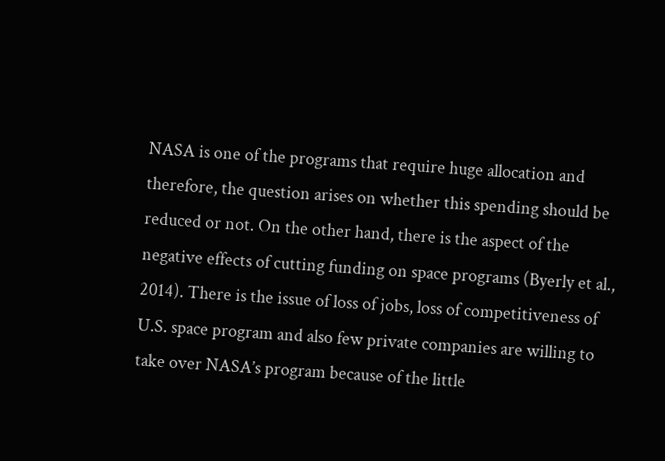NASA is one of the programs that require huge allocation and therefore, the question arises on whether this spending should be reduced or not. On the other hand, there is the aspect of the negative effects of cutting funding on space programs (Byerly et al., 2014). There is the issue of loss of jobs, loss of competitiveness of U.S. space program and also few private companies are willing to take over NASA’s program because of the little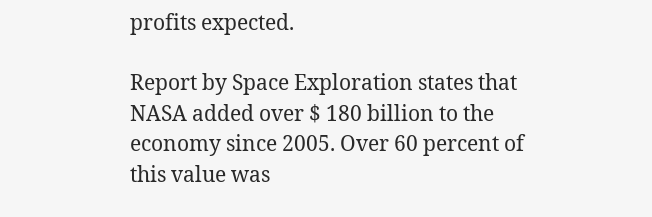profits expected.

Report by Space Exploration states that NASA added over $ 180 billion to the economy since 2005. Over 60 percent of this value was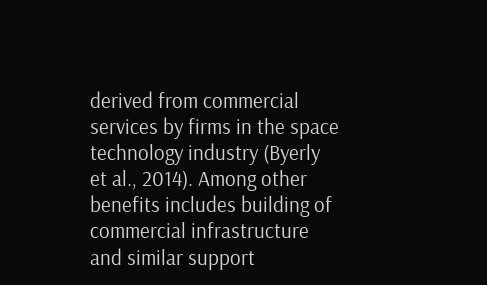derived from commercial services by firms in the space technology industry (Byerly et al., 2014). Among other benefits includes building of commercial infrastructure and similar support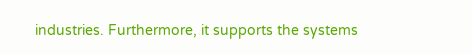industries. Furthermore, it supports the systems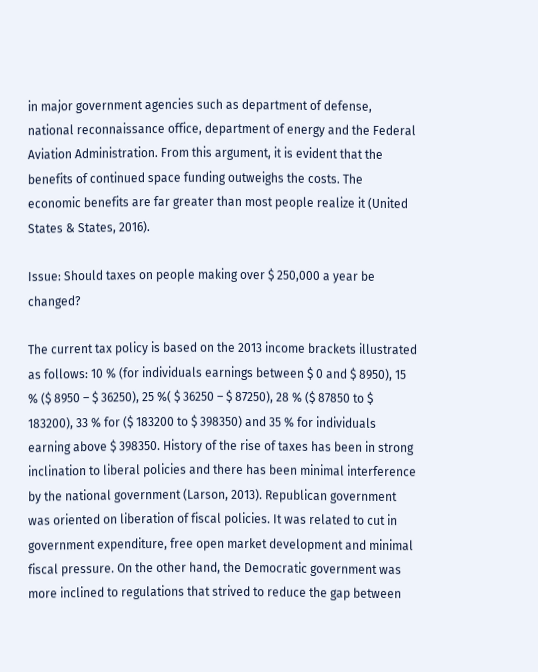in major government agencies such as department of defense, national reconnaissance office, department of energy and the Federal Aviation Administration. From this argument, it is evident that the benefits of continued space funding outweighs the costs. The economic benefits are far greater than most people realize it (United States & States, 2016).

Issue: Should taxes on people making over $ 250,000 a year be changed?

The current tax policy is based on the 2013 income brackets illustrated as follows: 10 % (for individuals earnings between $ 0 and $ 8950), 15 % ($ 8950 – $ 36250), 25 %( $ 36250 – $ 87250), 28 % ($ 87850 to $ 183200), 33 % for ($ 183200 to $ 398350) and 35 % for individuals earning above $ 398350. History of the rise of taxes has been in strong inclination to liberal policies and there has been minimal interference by the national government (Larson, 2013). Republican government was oriented on liberation of fiscal policies. It was related to cut in government expenditure, free open market development and minimal fiscal pressure. On the other hand, the Democratic government was more inclined to regulations that strived to reduce the gap between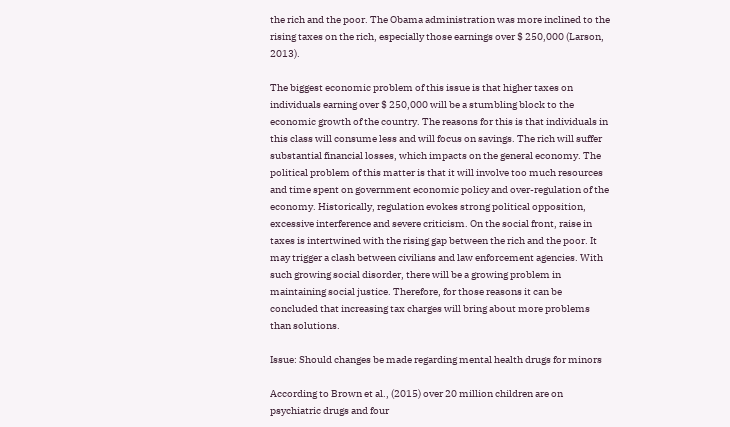the rich and the poor. The Obama administration was more inclined to the rising taxes on the rich, especially those earnings over $ 250,000 (Larson, 2013).

The biggest economic problem of this issue is that higher taxes on individuals earning over $ 250,000 will be a stumbling block to the economic growth of the country. The reasons for this is that individuals in this class will consume less and will focus on savings. The rich will suffer substantial financial losses, which impacts on the general economy. The political problem of this matter is that it will involve too much resources and time spent on government economic policy and over-regulation of the economy. Historically, regulation evokes strong political opposition, excessive interference and severe criticism. On the social front, raise in taxes is intertwined with the rising gap between the rich and the poor. It may trigger a clash between civilians and law enforcement agencies. With such growing social disorder, there will be a growing problem in maintaining social justice. Therefore, for those reasons it can be concluded that increasing tax charges will bring about more problems than solutions.

Issue: Should changes be made regarding mental health drugs for minors

According to Brown et al., (2015) over 20 million children are on psychiatric drugs and four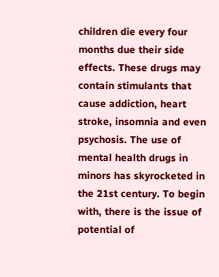children die every four months due their side effects. These drugs may contain stimulants that cause addiction, heart stroke, insomnia and even psychosis. The use of mental health drugs in minors has skyrocketed in the 21st century. To begin with, there is the issue of potential of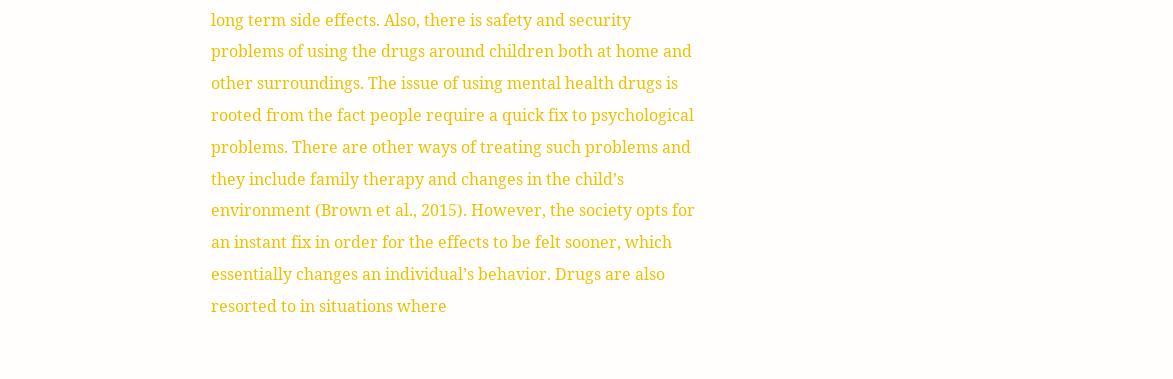long term side effects. Also, there is safety and security problems of using the drugs around children both at home and other surroundings. The issue of using mental health drugs is rooted from the fact people require a quick fix to psychological problems. There are other ways of treating such problems and they include family therapy and changes in the child’s environment (Brown et al., 2015). However, the society opts for an instant fix in order for the effects to be felt sooner, which essentially changes an individual’s behavior. Drugs are also resorted to in situations where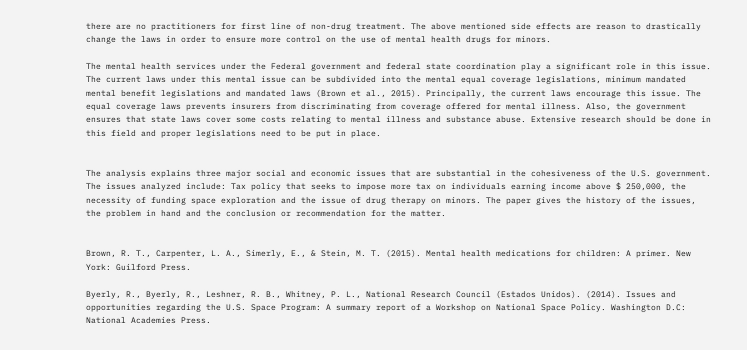there are no practitioners for first line of non-drug treatment. The above mentioned side effects are reason to drastically change the laws in order to ensure more control on the use of mental health drugs for minors.

The mental health services under the Federal government and federal state coordination play a significant role in this issue. The current laws under this mental issue can be subdivided into the mental equal coverage legislations, minimum mandated mental benefit legislations and mandated laws (Brown et al., 2015). Principally, the current laws encourage this issue. The equal coverage laws prevents insurers from discriminating from coverage offered for mental illness. Also, the government ensures that state laws cover some costs relating to mental illness and substance abuse. Extensive research should be done in this field and proper legislations need to be put in place.


The analysis explains three major social and economic issues that are substantial in the cohesiveness of the U.S. government. The issues analyzed include: Tax policy that seeks to impose more tax on individuals earning income above $ 250,000, the necessity of funding space exploration and the issue of drug therapy on minors. The paper gives the history of the issues, the problem in hand and the conclusion or recommendation for the matter.


Brown, R. T., Carpenter, L. A., Simerly, E., & Stein, M. T. (2015). Mental health medications for children: A primer. New York: Guilford Press.

Byerly, R., Byerly, R., Leshner, R. B., Whitney, P. L., National Research Council (Estados Unidos). (2014). Issues and opportunities regarding the U.S. Space Program: A summary report of a Workshop on National Space Policy. Washington D.C: National Academies Press.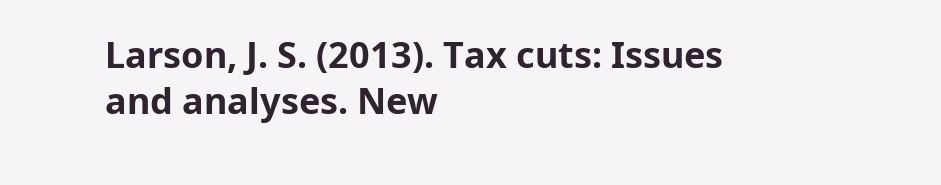Larson, J. S. (2013). Tax cuts: Issues and analyses. New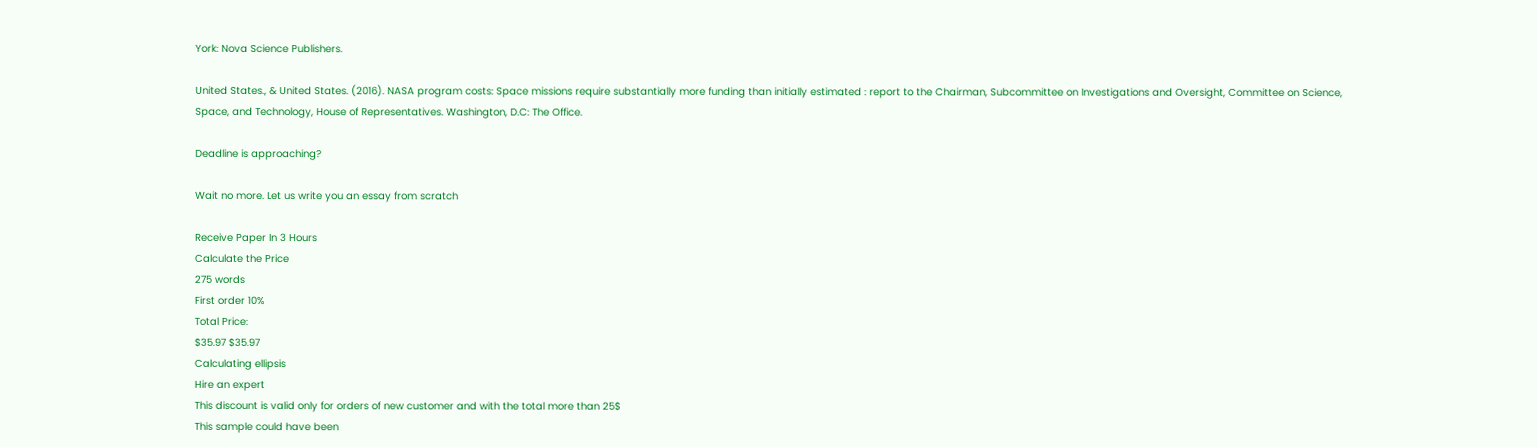York: Nova Science Publishers.

United States., & United States. (2016). NASA program costs: Space missions require substantially more funding than initially estimated : report to the Chairman, Subcommittee on Investigations and Oversight, Committee on Science, Space, and Technology, House of Representatives. Washington, D.C: The Office.

Deadline is approaching?

Wait no more. Let us write you an essay from scratch

Receive Paper In 3 Hours
Calculate the Price
275 words
First order 10%
Total Price:
$35.97 $35.97
Calculating ellipsis
Hire an expert
This discount is valid only for orders of new customer and with the total more than 25$
This sample could have been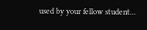used by your fellow student...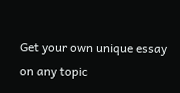Get your own unique essay on any topic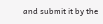and submit it by the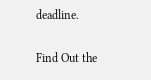deadline.

Find Out the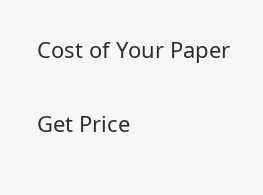Cost of Your Paper

Get Price